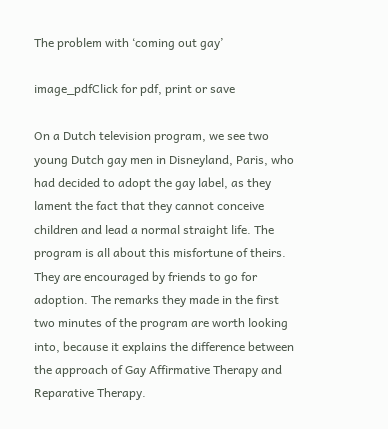The problem with ‘coming out gay’

image_pdfClick for pdf, print or save

On a Dutch television program, we see two young Dutch gay men in Disneyland, Paris, who had decided to adopt the gay label, as they lament the fact that they cannot conceive children and lead a normal straight life. The program is all about this misfortune of theirs. They are encouraged by friends to go for adoption. The remarks they made in the first two minutes of the program are worth looking into, because it explains the difference between the approach of Gay Affirmative Therapy and Reparative Therapy.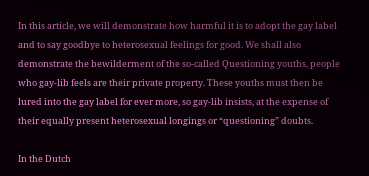In this article, we will demonstrate how harmful it is to adopt the gay label and to say goodbye to heterosexual feelings for good. We shall also demonstrate the bewilderment of the so-called Questioning youths, people who gay-lib feels are their private property. These youths must then be lured into the gay label for ever more, so gay-lib insists, at the expense of their equally present heterosexual longings or “questioning” doubts.

In the Dutch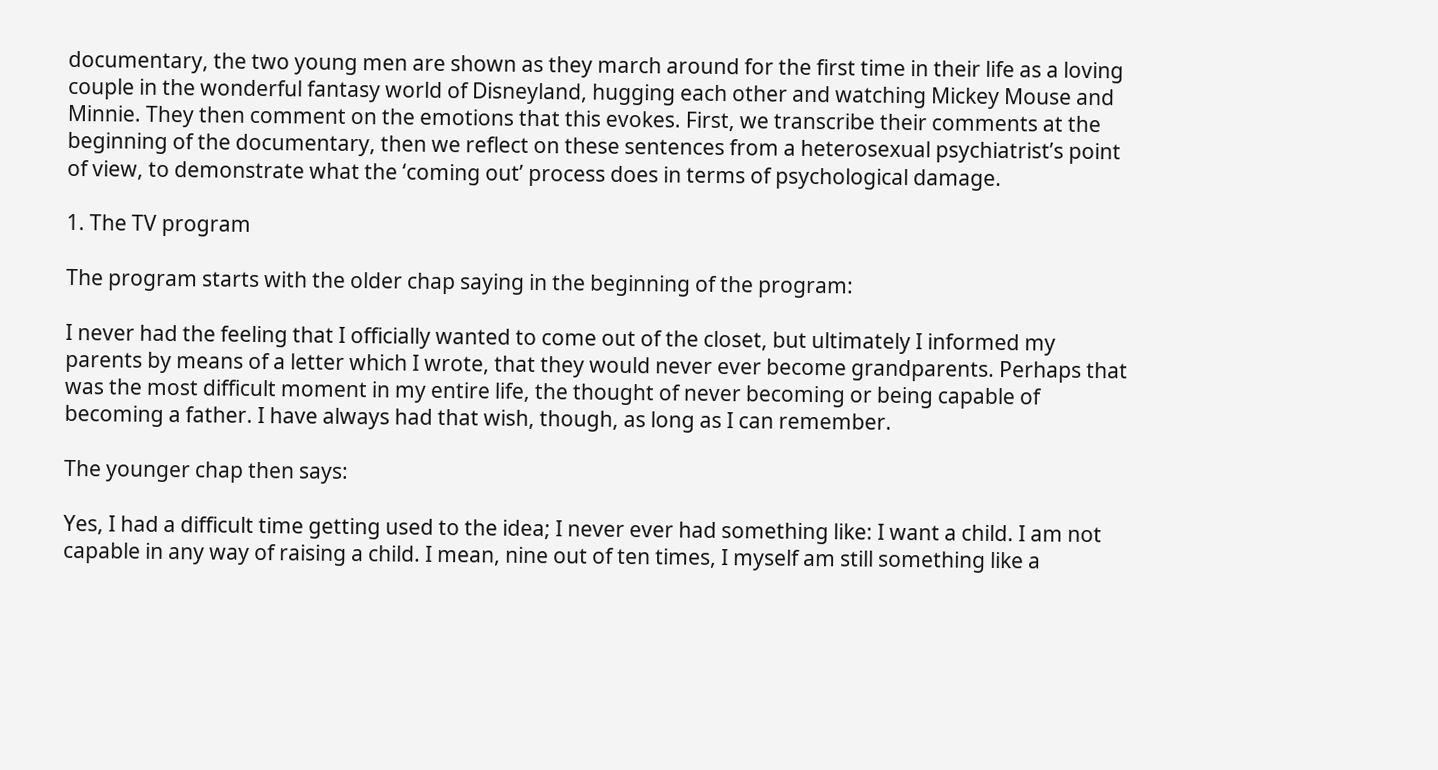documentary, the two young men are shown as they march around for the first time in their life as a loving couple in the wonderful fantasy world of Disneyland, hugging each other and watching Mickey Mouse and Minnie. They then comment on the emotions that this evokes. First, we transcribe their comments at the beginning of the documentary, then we reflect on these sentences from a heterosexual psychiatrist’s point of view, to demonstrate what the ‘coming out’ process does in terms of psychological damage.

1. The TV program

The program starts with the older chap saying in the beginning of the program:

I never had the feeling that I officially wanted to come out of the closet, but ultimately I informed my parents by means of a letter which I wrote, that they would never ever become grandparents. Perhaps that was the most difficult moment in my entire life, the thought of never becoming or being capable of becoming a father. I have always had that wish, though, as long as I can remember.

The younger chap then says:

Yes, I had a difficult time getting used to the idea; I never ever had something like: I want a child. I am not capable in any way of raising a child. I mean, nine out of ten times, I myself am still something like a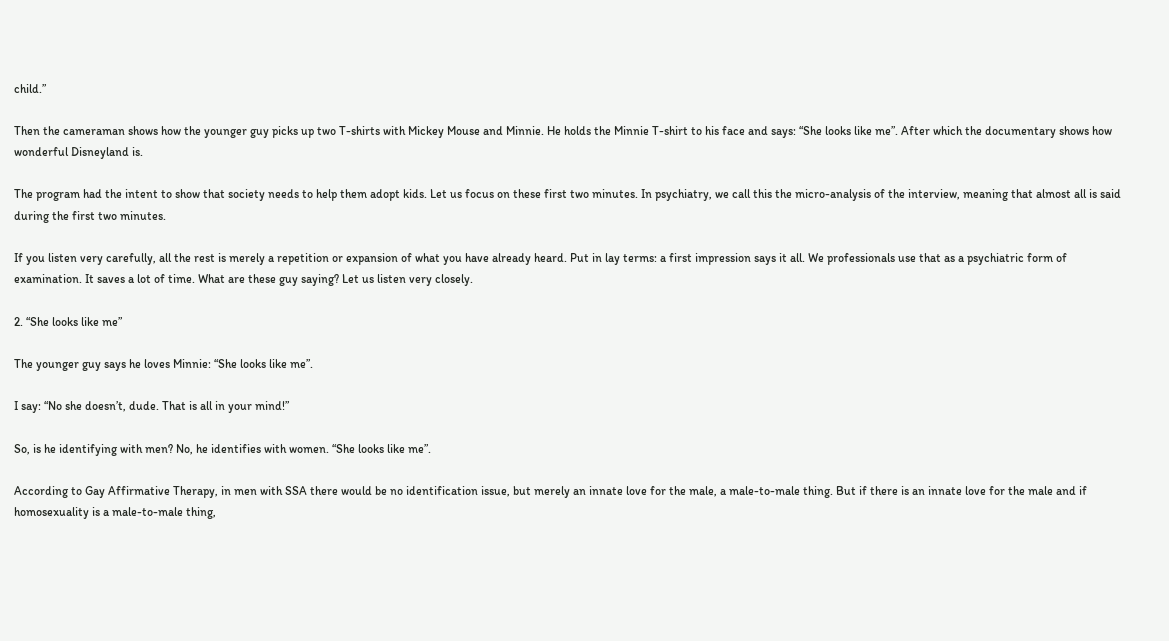child.”

Then the cameraman shows how the younger guy picks up two T-shirts with Mickey Mouse and Minnie. He holds the Minnie T-shirt to his face and says: “She looks like me”. After which the documentary shows how wonderful Disneyland is.

The program had the intent to show that society needs to help them adopt kids. Let us focus on these first two minutes. In psychiatry, we call this the micro-analysis of the interview, meaning that almost all is said during the first two minutes.

If you listen very carefully, all the rest is merely a repetition or expansion of what you have already heard. Put in lay terms: a first impression says it all. We professionals use that as a psychiatric form of examination. It saves a lot of time. What are these guy saying? Let us listen very closely.

2. “She looks like me”

The younger guy says he loves Minnie: “She looks like me”.

I say: “No she doesn’t, dude. That is all in your mind!”

So, is he identifying with men? No, he identifies with women. “She looks like me”.

According to Gay Affirmative Therapy, in men with SSA there would be no identification issue, but merely an innate love for the male, a male-to-male thing. But if there is an innate love for the male and if homosexuality is a male-to-male thing,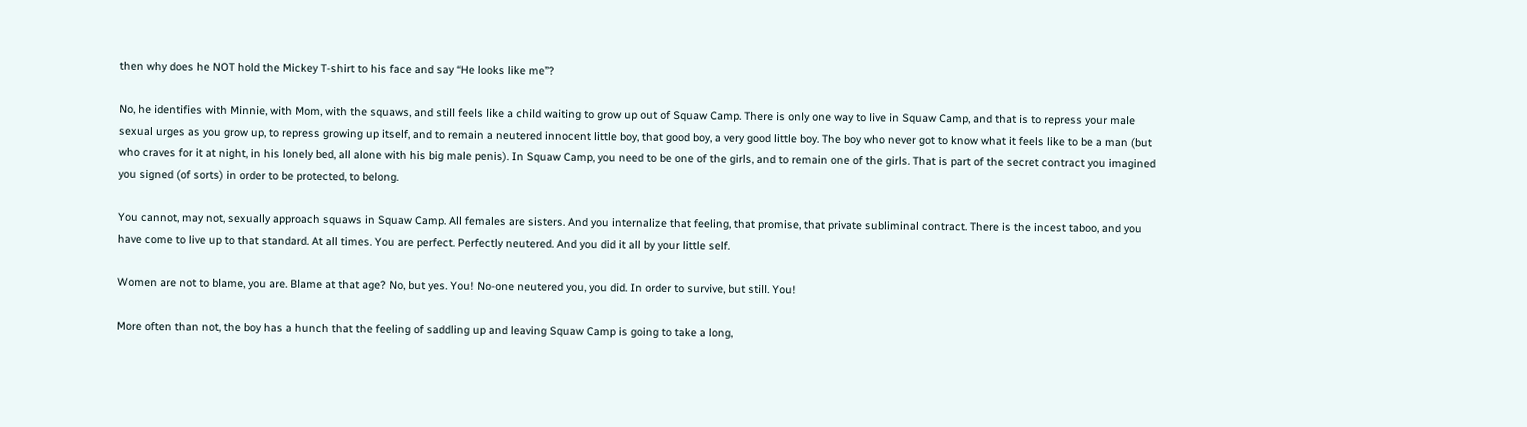then why does he NOT hold the Mickey T-shirt to his face and say “He looks like me”?

No, he identifies with Minnie, with Mom, with the squaws, and still feels like a child waiting to grow up out of Squaw Camp. There is only one way to live in Squaw Camp, and that is to repress your male sexual urges as you grow up, to repress growing up itself, and to remain a neutered innocent little boy, that good boy, a very good little boy. The boy who never got to know what it feels like to be a man (but who craves for it at night, in his lonely bed, all alone with his big male penis). In Squaw Camp, you need to be one of the girls, and to remain one of the girls. That is part of the secret contract you imagined you signed (of sorts) in order to be protected, to belong.

You cannot, may not, sexually approach squaws in Squaw Camp. All females are sisters. And you internalize that feeling, that promise, that private subliminal contract. There is the incest taboo, and you have come to live up to that standard. At all times. You are perfect. Perfectly neutered. And you did it all by your little self.

Women are not to blame, you are. Blame at that age? No, but yes. You! No-one neutered you, you did. In order to survive, but still. You!

More often than not, the boy has a hunch that the feeling of saddling up and leaving Squaw Camp is going to take a long,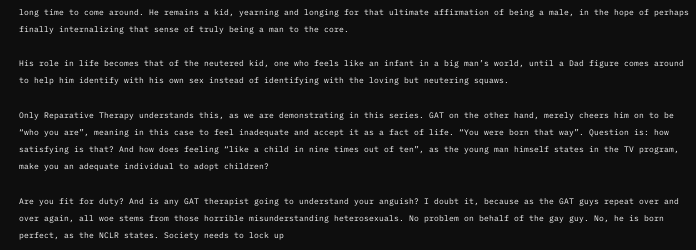long time to come around. He remains a kid, yearning and longing for that ultimate affirmation of being a male, in the hope of perhaps finally internalizing that sense of truly being a man to the core.

His role in life becomes that of the neutered kid, one who feels like an infant in a big man’s world, until a Dad figure comes around to help him identify with his own sex instead of identifying with the loving but neutering squaws.

Only Reparative Therapy understands this, as we are demonstrating in this series. GAT on the other hand, merely cheers him on to be “who you are”, meaning in this case to feel inadequate and accept it as a fact of life. “You were born that way”. Question is: how satisfying is that? And how does feeling “like a child in nine times out of ten”, as the young man himself states in the TV program, make you an adequate individual to adopt children?

Are you fit for duty? And is any GAT therapist going to understand your anguish? I doubt it, because as the GAT guys repeat over and over again, all woe stems from those horrible misunderstanding heterosexuals. No problem on behalf of the gay guy. No, he is born perfect, as the NCLR states. Society needs to lock up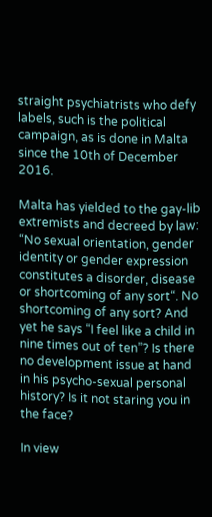straight psychiatrists who defy labels, such is the political campaign, as is done in Malta since the 10th of December 2016.

Malta has yielded to the gay-lib extremists and decreed by law: “No sexual orientation, gender identity or gender expression constitutes a disorder, disease or shortcoming of any sort“. No shortcoming of any sort? And yet he says “I feel like a child in nine times out of ten”? Is there no development issue at hand in his psycho-sexual personal history? Is it not staring you in the face?

In view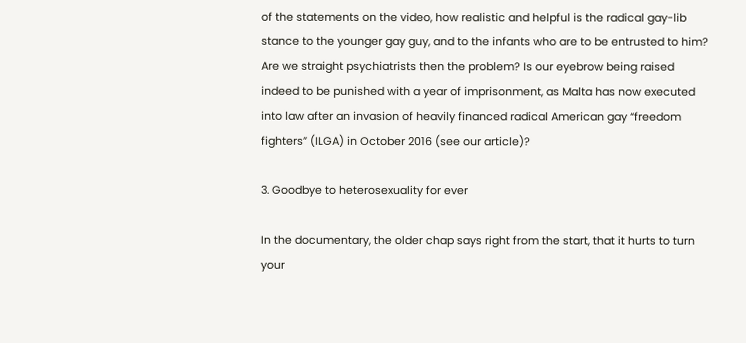of the statements on the video, how realistic and helpful is the radical gay-lib stance to the younger gay guy, and to the infants who are to be entrusted to him? Are we straight psychiatrists then the problem? Is our eyebrow being raised indeed to be punished with a year of imprisonment, as Malta has now executed into law after an invasion of heavily financed radical American gay “freedom fighters” (ILGA) in October 2016 (see our article)?

3. Goodbye to heterosexuality for ever

In the documentary, the older chap says right from the start, that it hurts to turn your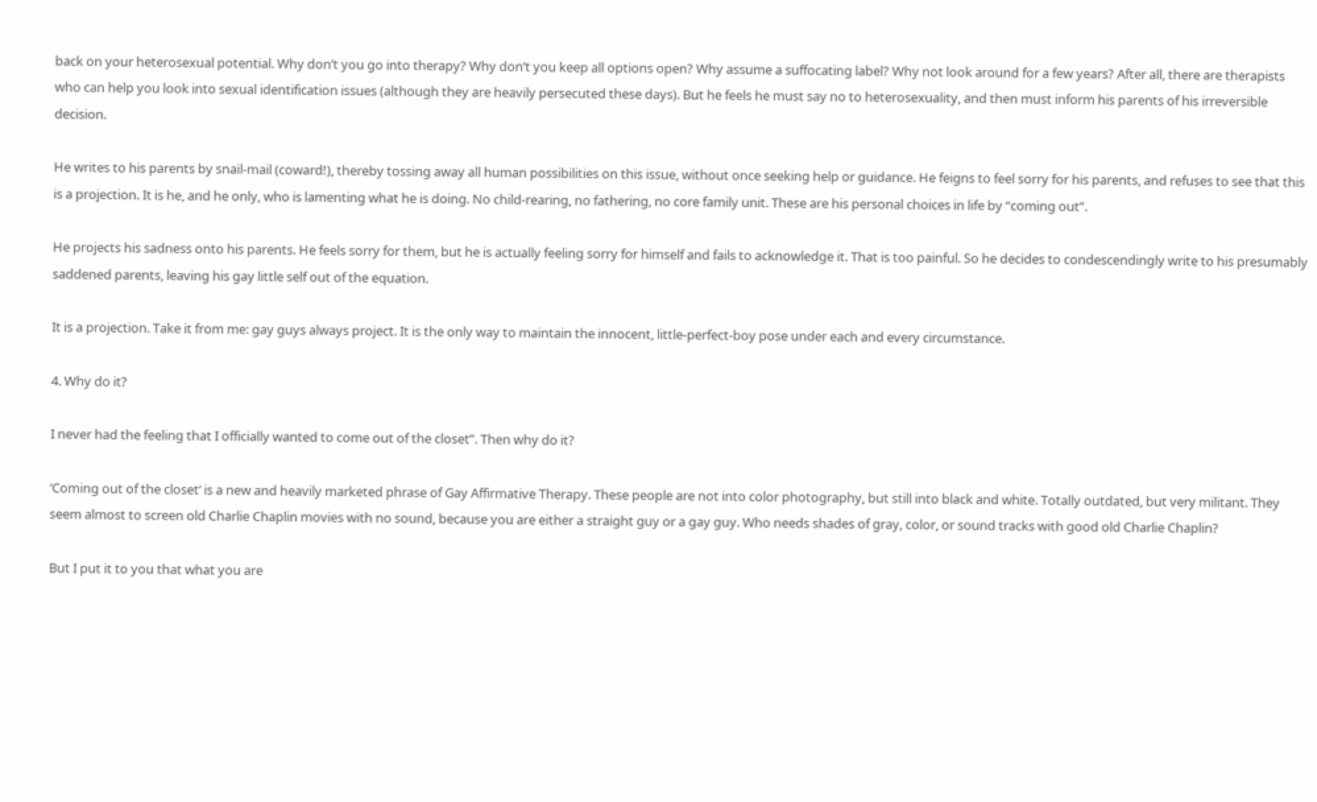back on your heterosexual potential. Why don’t you go into therapy? Why don’t you keep all options open? Why assume a suffocating label? Why not look around for a few years? After all, there are therapists who can help you look into sexual identification issues (although they are heavily persecuted these days). But he feels he must say no to heterosexuality, and then must inform his parents of his irreversible decision.

He writes to his parents by snail-mail (coward!), thereby tossing away all human possibilities on this issue, without once seeking help or guidance. He feigns to feel sorry for his parents, and refuses to see that this is a projection. It is he, and he only, who is lamenting what he is doing. No child-rearing, no fathering, no core family unit. These are his personal choices in life by “coming out”.

He projects his sadness onto his parents. He feels sorry for them, but he is actually feeling sorry for himself and fails to acknowledge it. That is too painful. So he decides to condescendingly write to his presumably saddened parents, leaving his gay little self out of the equation.

It is a projection. Take it from me: gay guys always project. It is the only way to maintain the innocent, little-perfect-boy pose under each and every circumstance.

4. Why do it?

I never had the feeling that I officially wanted to come out of the closet”. Then why do it?

‘Coming out of the closet‘ is a new and heavily marketed phrase of Gay Affirmative Therapy. These people are not into color photography, but still into black and white. Totally outdated, but very militant. They seem almost to screen old Charlie Chaplin movies with no sound, because you are either a straight guy or a gay guy. Who needs shades of gray, color, or sound tracks with good old Charlie Chaplin?

But I put it to you that what you are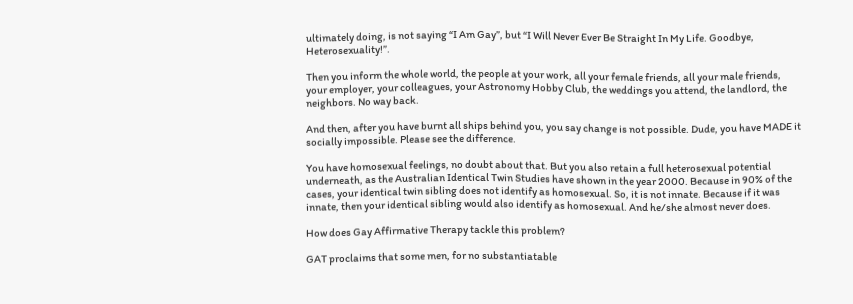ultimately doing, is not saying “I Am Gay”, but “I Will Never Ever Be Straight In My Life. Goodbye, Heterosexuality!”.

Then you inform the whole world, the people at your work, all your female friends, all your male friends, your employer, your colleagues, your Astronomy Hobby Club, the weddings you attend, the landlord, the neighbors. No way back.

And then, after you have burnt all ships behind you, you say change is not possible. Dude, you have MADE it socially impossible. Please see the difference.

You have homosexual feelings, no doubt about that. But you also retain a full heterosexual potential underneath, as the Australian Identical Twin Studies have shown in the year 2000. Because in 90% of the cases, your identical twin sibling does not identify as homosexual. So, it is not innate. Because if it was innate, then your identical sibling would also identify as homosexual. And he/she almost never does.

How does Gay Affirmative Therapy tackle this problem?

GAT proclaims that some men, for no substantiatable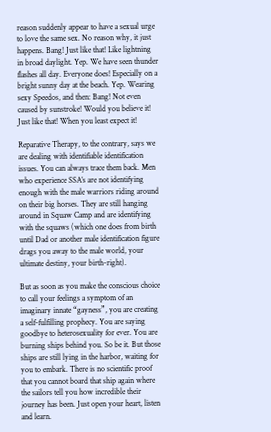reason suddenly appear to have a sexual urge to love the same sex. No reason why, it just happens. Bang! Just like that! Like lightning in broad daylight. Yep. We have seen thunder flashes all day. Everyone does! Especially on a bright sunny day at the beach. Yep. Wearing sexy Speedos, and then: Bang! Not even caused by sunstroke! Would you believe it! Just like that! When you least expect it!

Reparative Therapy, to the contrary, says we are dealing with identifiable identification issues. You can always trace them back. Men who experience SSA’s are not identifying enough with the male warriors riding around on their big horses. They are still hanging around in Squaw Camp and are identifying with the squaws (which one does from birth until Dad or another male identification figure drags you away to the male world, your ultimate destiny, your birth-right).

But as soon as you make the conscious choice to call your feelings a symptom of an imaginary innate “gayness”, you are creating a self-fulfilling prophecy. You are saying goodbye to heterosexuality for ever. You are burning ships behind you. So be it. But those ships are still lying in the harbor, waiting for you to embark. There is no scientific proof that you cannot board that ship again where the sailors tell you how incredible their journey has been. Just open your heart, listen and learn.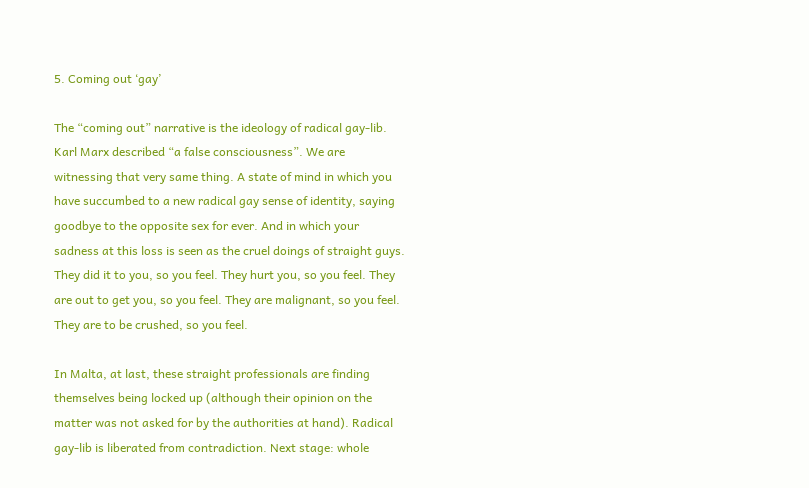5. Coming out ‘gay’

The “coming out” narrative is the ideology of radical gay-lib. Karl Marx described “a false consciousness”. We are witnessing that very same thing. A state of mind in which you have succumbed to a new radical gay sense of identity, saying goodbye to the opposite sex for ever. And in which your sadness at this loss is seen as the cruel doings of straight guys. They did it to you, so you feel. They hurt you, so you feel. They are out to get you, so you feel. They are malignant, so you feel. They are to be crushed, so you feel.

In Malta, at last, these straight professionals are finding themselves being locked up (although their opinion on the matter was not asked for by the authorities at hand). Radical gay-lib is liberated from contradiction. Next stage: whole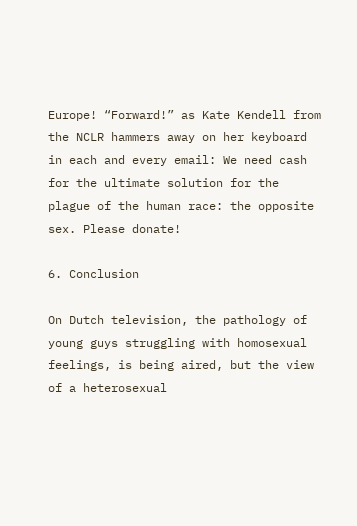Europe! “Forward!” as Kate Kendell from the NCLR hammers away on her keyboard in each and every email: We need cash for the ultimate solution for the plague of the human race: the opposite sex. Please donate!

6. Conclusion

On Dutch television, the pathology of young guys struggling with homosexual feelings, is being aired, but the view of a heterosexual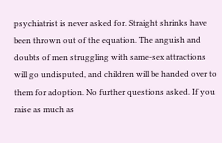psychiatrist is never asked for. Straight shrinks have been thrown out of the equation. The anguish and doubts of men struggling with same-sex attractions will go undisputed, and children will be handed over to them for adoption. No further questions asked. If you raise as much as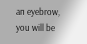an eyebrow, you will be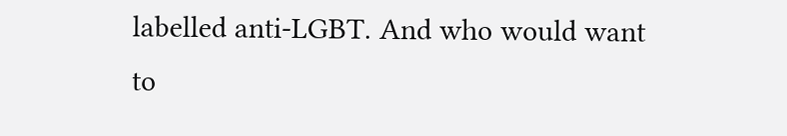labelled anti-LGBT. And who would want to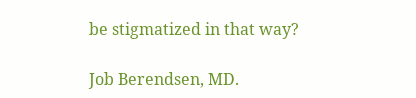be stigmatized in that way?

Job Berendsen, MD.